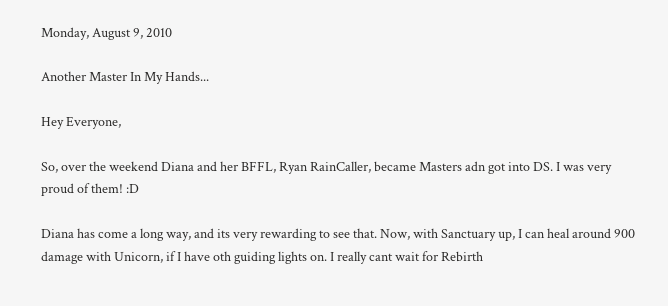Monday, August 9, 2010

Another Master In My Hands...

Hey Everyone,

So, over the weekend Diana and her BFFL, Ryan RainCaller, became Masters adn got into DS. I was very proud of them! :D

Diana has come a long way, and its very rewarding to see that. Now, with Sanctuary up, I can heal around 900 damage with Unicorn, if I have oth guiding lights on. I really cant wait for Rebirth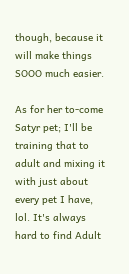though, because it will make things SOOO much easier.

As for her to-come Satyr pet; I'll be training that to adult and mixing it with just about every pet I have, lol. It's always hard to find Adult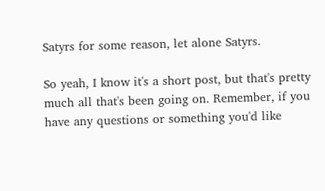Satyrs for some reason, let alone Satyrs.

So yeah, I know it's a short post, but that's pretty much all that's been going on. Remember, if you have any questions or something you'd like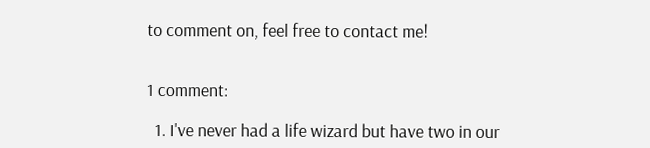to comment on, feel free to contact me!


1 comment:

  1. I've never had a life wizard but have two in our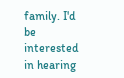family. I'd be interested in hearing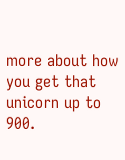more about how you get that unicorn up to 900.